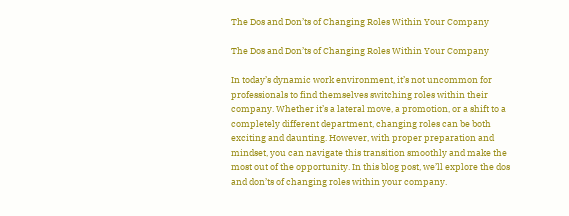The Dos and Don’ts of Changing Roles Within Your Company

The Dos and Don’ts of Changing Roles Within Your Company

In today’s dynamic work environment, it’s not uncommon for professionals to find themselves switching roles within their company. Whether it’s a lateral move, a promotion, or a shift to a completely different department, changing roles can be both exciting and daunting. However, with proper preparation and mindset, you can navigate this transition smoothly and make the most out of the opportunity. In this blog post, we’ll explore the dos and don’ts of changing roles within your company.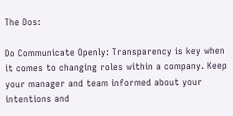The Dos:

Do Communicate Openly: Transparency is key when it comes to changing roles within a company. Keep your manager and team informed about your intentions and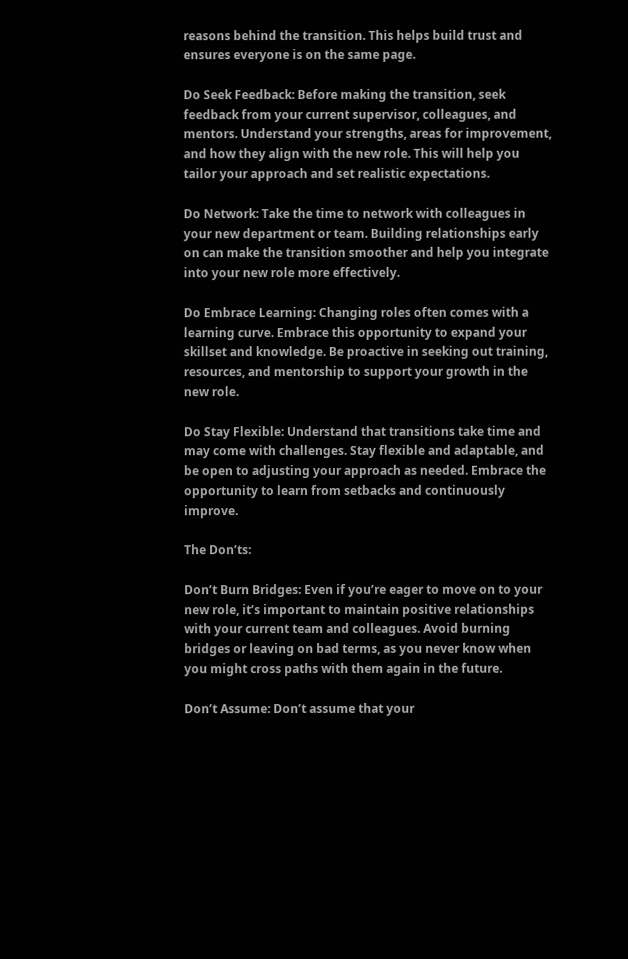reasons behind the transition. This helps build trust and ensures everyone is on the same page.

Do Seek Feedback: Before making the transition, seek feedback from your current supervisor, colleagues, and mentors. Understand your strengths, areas for improvement, and how they align with the new role. This will help you tailor your approach and set realistic expectations.

Do Network: Take the time to network with colleagues in your new department or team. Building relationships early on can make the transition smoother and help you integrate into your new role more effectively.

Do Embrace Learning: Changing roles often comes with a learning curve. Embrace this opportunity to expand your skillset and knowledge. Be proactive in seeking out training, resources, and mentorship to support your growth in the new role.

Do Stay Flexible: Understand that transitions take time and may come with challenges. Stay flexible and adaptable, and be open to adjusting your approach as needed. Embrace the opportunity to learn from setbacks and continuously improve.

The Don’ts:

Don’t Burn Bridges: Even if you’re eager to move on to your new role, it’s important to maintain positive relationships with your current team and colleagues. Avoid burning bridges or leaving on bad terms, as you never know when you might cross paths with them again in the future.

Don’t Assume: Don’t assume that your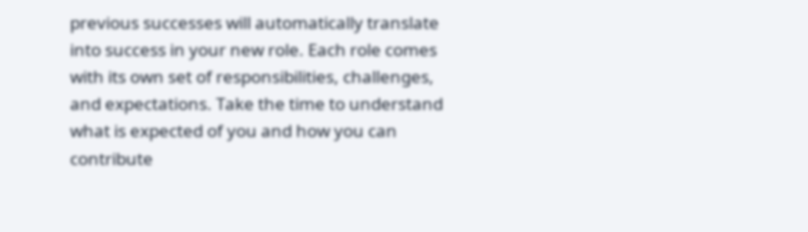previous successes will automatically translate into success in your new role. Each role comes with its own set of responsibilities, challenges, and expectations. Take the time to understand what is expected of you and how you can contribute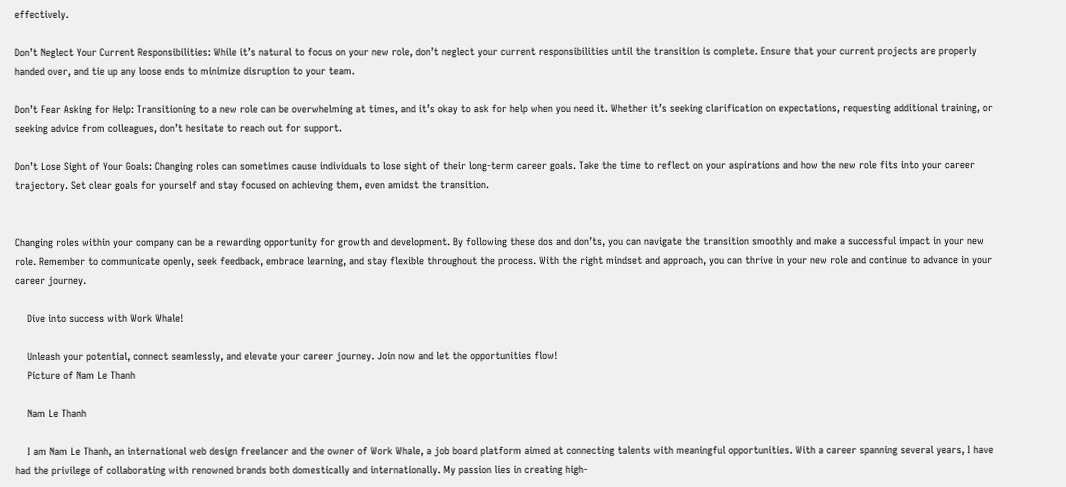effectively.

Don’t Neglect Your Current Responsibilities: While it’s natural to focus on your new role, don’t neglect your current responsibilities until the transition is complete. Ensure that your current projects are properly handed over, and tie up any loose ends to minimize disruption to your team.

Don’t Fear Asking for Help: Transitioning to a new role can be overwhelming at times, and it’s okay to ask for help when you need it. Whether it’s seeking clarification on expectations, requesting additional training, or seeking advice from colleagues, don’t hesitate to reach out for support.

Don’t Lose Sight of Your Goals: Changing roles can sometimes cause individuals to lose sight of their long-term career goals. Take the time to reflect on your aspirations and how the new role fits into your career trajectory. Set clear goals for yourself and stay focused on achieving them, even amidst the transition.


Changing roles within your company can be a rewarding opportunity for growth and development. By following these dos and don’ts, you can navigate the transition smoothly and make a successful impact in your new role. Remember to communicate openly, seek feedback, embrace learning, and stay flexible throughout the process. With the right mindset and approach, you can thrive in your new role and continue to advance in your career journey.

    Dive into success with Work Whale!

    Unleash your potential, connect seamlessly, and elevate your career journey. Join now and let the opportunities flow!
    Picture of Nam Le Thanh

    Nam Le Thanh

    I am Nam Le Thanh, an international web design freelancer and the owner of Work Whale, a job board platform aimed at connecting talents with meaningful opportunities. With a career spanning several years, I have had the privilege of collaborating with renowned brands both domestically and internationally. My passion lies in creating high-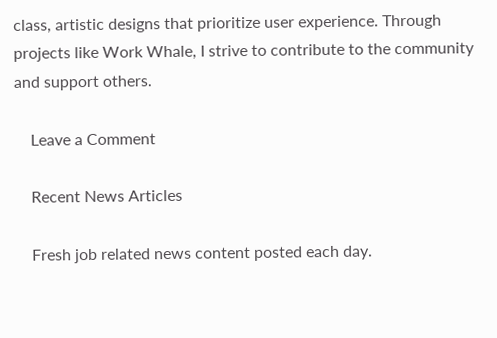class, artistic designs that prioritize user experience. Through projects like Work Whale, I strive to contribute to the community and support others.

    Leave a Comment

    Recent News Articles

    Fresh job related news content posted each day.